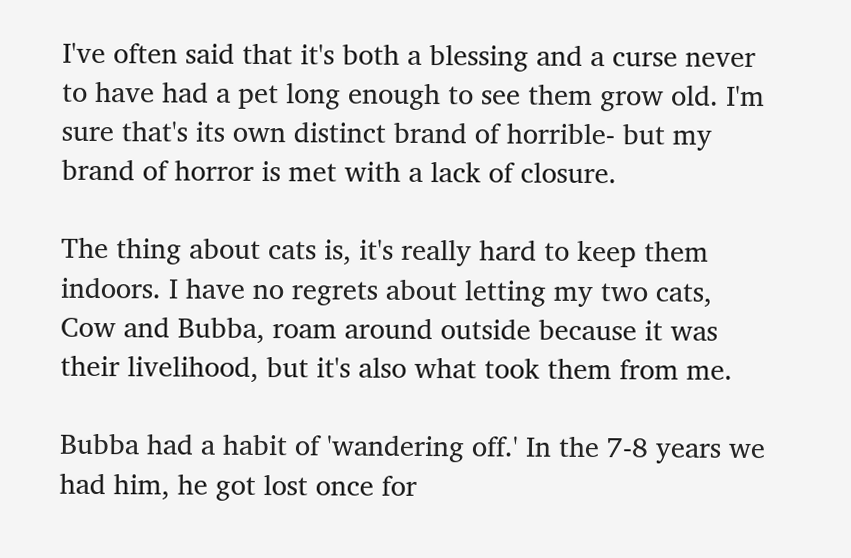I've often said that it's both a blessing and a curse never to have had a pet long enough to see them grow old. I'm sure that's its own distinct brand of horrible- but my brand of horror is met with a lack of closure.

The thing about cats is, it's really hard to keep them indoors. I have no regrets about letting my two cats, Cow and Bubba, roam around outside because it was their livelihood, but it's also what took them from me.

Bubba had a habit of 'wandering off.' In the 7-8 years we had him, he got lost once for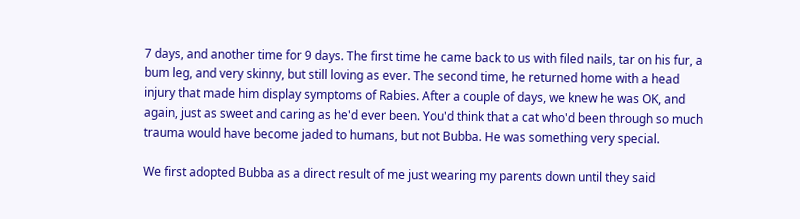7 days, and another time for 9 days. The first time he came back to us with filed nails, tar on his fur, a bum leg, and very skinny, but still loving as ever. The second time, he returned home with a head injury that made him display symptoms of Rabies. After a couple of days, we knew he was OK, and again, just as sweet and caring as he'd ever been. You'd think that a cat who'd been through so much trauma would have become jaded to humans, but not Bubba. He was something very special.

We first adopted Bubba as a direct result of me just wearing my parents down until they said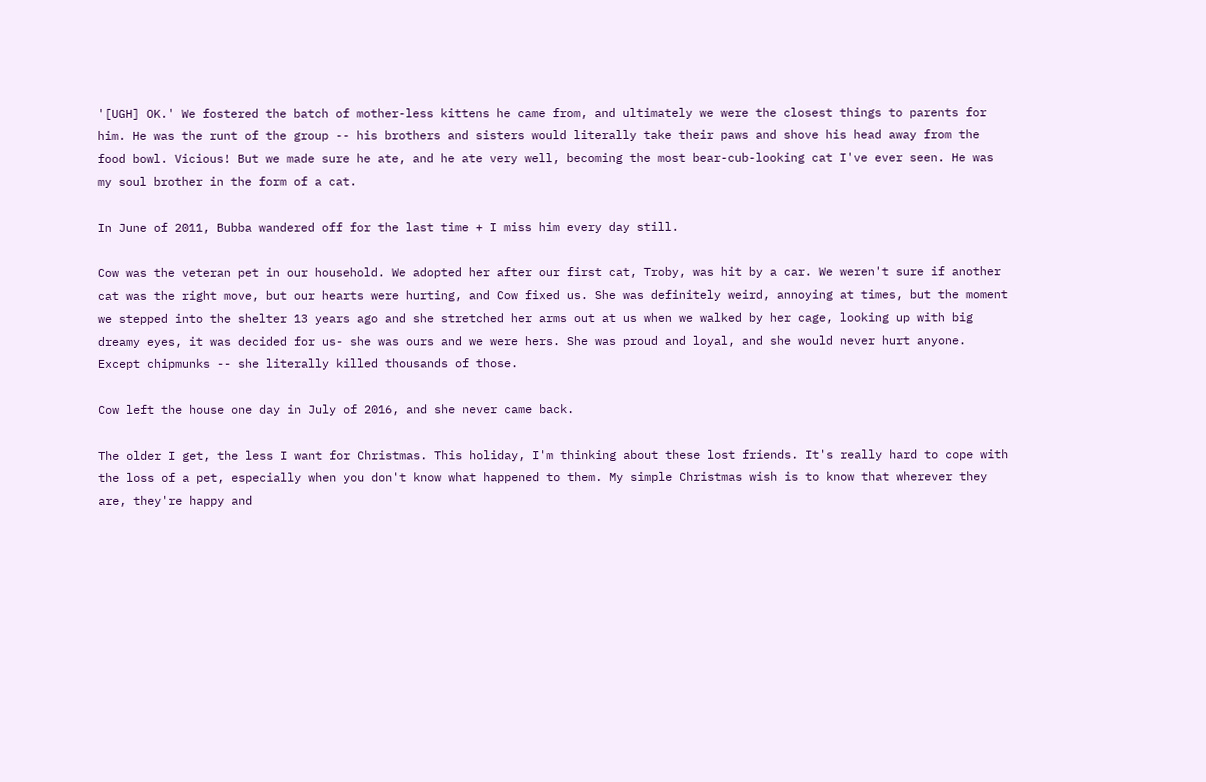'[UGH] OK.' We fostered the batch of mother-less kittens he came from, and ultimately we were the closest things to parents for him. He was the runt of the group -- his brothers and sisters would literally take their paws and shove his head away from the food bowl. Vicious! But we made sure he ate, and he ate very well, becoming the most bear-cub-looking cat I've ever seen. He was my soul brother in the form of a cat.

In June of 2011, Bubba wandered off for the last time + I miss him every day still.

Cow was the veteran pet in our household. We adopted her after our first cat, Troby, was hit by a car. We weren't sure if another cat was the right move, but our hearts were hurting, and Cow fixed us. She was definitely weird, annoying at times, but the moment we stepped into the shelter 13 years ago and she stretched her arms out at us when we walked by her cage, looking up with big dreamy eyes, it was decided for us- she was ours and we were hers. She was proud and loyal, and she would never hurt anyone. Except chipmunks -- she literally killed thousands of those.

Cow left the house one day in July of 2016, and she never came back.

The older I get, the less I want for Christmas. This holiday, I'm thinking about these lost friends. It's really hard to cope with the loss of a pet, especially when you don't know what happened to them. My simple Christmas wish is to know that wherever they are, they're happy and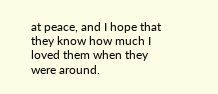at peace, and I hope that they know how much I loved them when they were around.